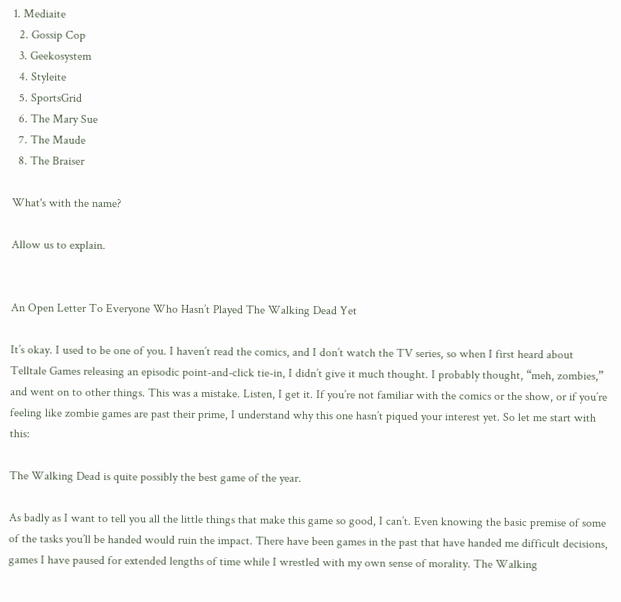1. Mediaite
  2. Gossip Cop
  3. Geekosystem
  4. Styleite
  5. SportsGrid
  6. The Mary Sue
  7. The Maude
  8. The Braiser

What's with the name?

Allow us to explain.


An Open Letter To Everyone Who Hasn’t Played The Walking Dead Yet

It’s okay. I used to be one of you. I haven’t read the comics, and I don’t watch the TV series, so when I first heard about Telltale Games releasing an episodic point-and-click tie-in, I didn’t give it much thought. I probably thought, “meh, zombies,” and went on to other things. This was a mistake. Listen, I get it. If you’re not familiar with the comics or the show, or if you’re feeling like zombie games are past their prime, I understand why this one hasn’t piqued your interest yet. So let me start with this:

The Walking Dead is quite possibly the best game of the year.

As badly as I want to tell you all the little things that make this game so good, I can’t. Even knowing the basic premise of some of the tasks you’ll be handed would ruin the impact. There have been games in the past that have handed me difficult decisions, games I have paused for extended lengths of time while I wrestled with my own sense of morality. The Walking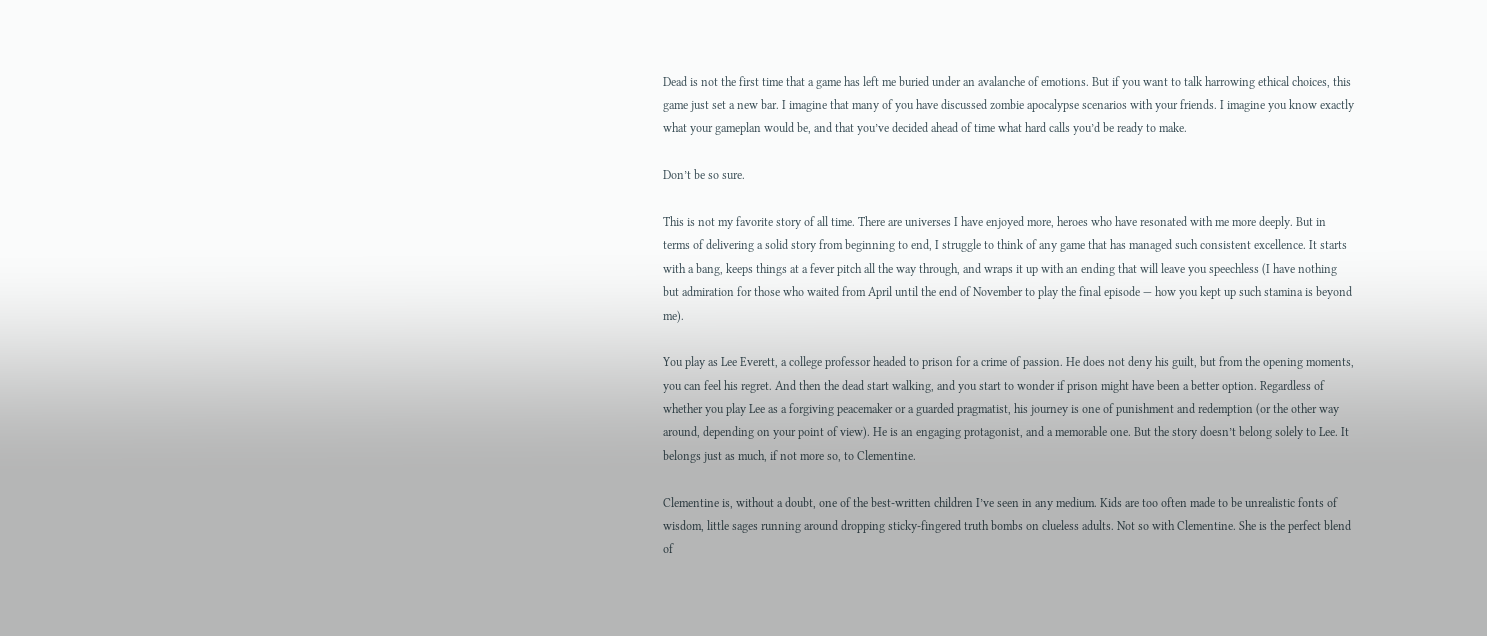Dead is not the first time that a game has left me buried under an avalanche of emotions. But if you want to talk harrowing ethical choices, this game just set a new bar. I imagine that many of you have discussed zombie apocalypse scenarios with your friends. I imagine you know exactly what your gameplan would be, and that you’ve decided ahead of time what hard calls you’d be ready to make.

Don’t be so sure.

This is not my favorite story of all time. There are universes I have enjoyed more, heroes who have resonated with me more deeply. But in terms of delivering a solid story from beginning to end, I struggle to think of any game that has managed such consistent excellence. It starts with a bang, keeps things at a fever pitch all the way through, and wraps it up with an ending that will leave you speechless (I have nothing but admiration for those who waited from April until the end of November to play the final episode — how you kept up such stamina is beyond me).

You play as Lee Everett, a college professor headed to prison for a crime of passion. He does not deny his guilt, but from the opening moments, you can feel his regret. And then the dead start walking, and you start to wonder if prison might have been a better option. Regardless of whether you play Lee as a forgiving peacemaker or a guarded pragmatist, his journey is one of punishment and redemption (or the other way around, depending on your point of view). He is an engaging protagonist, and a memorable one. But the story doesn’t belong solely to Lee. It belongs just as much, if not more so, to Clementine.

Clementine is, without a doubt, one of the best-written children I’ve seen in any medium. Kids are too often made to be unrealistic fonts of wisdom, little sages running around dropping sticky-fingered truth bombs on clueless adults. Not so with Clementine. She is the perfect blend of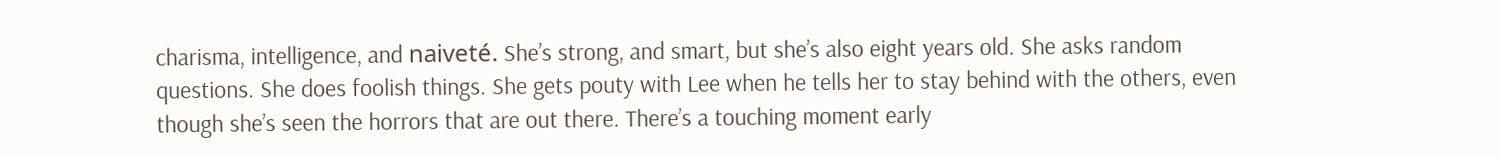charisma, intelligence, and naiveté. She’s strong, and smart, but she’s also eight years old. She asks random questions. She does foolish things. She gets pouty with Lee when he tells her to stay behind with the others, even though she’s seen the horrors that are out there. There’s a touching moment early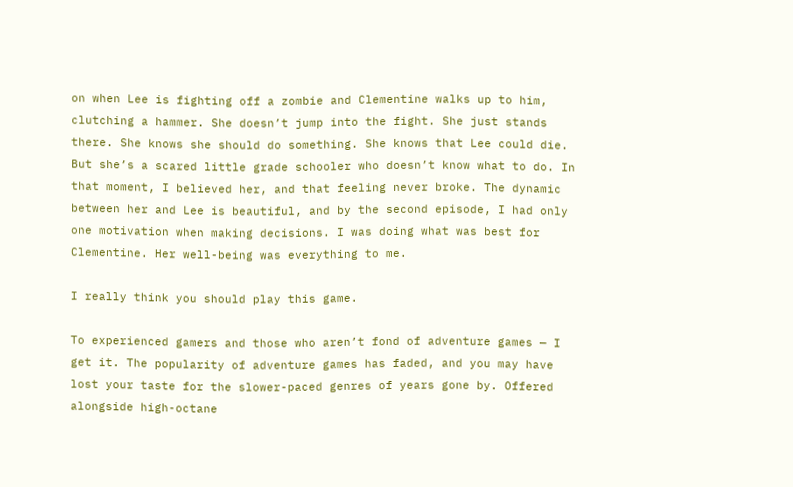on when Lee is fighting off a zombie and Clementine walks up to him, clutching a hammer. She doesn’t jump into the fight. She just stands there. She knows she should do something. She knows that Lee could die. But she’s a scared little grade schooler who doesn’t know what to do. In that moment, I believed her, and that feeling never broke. The dynamic between her and Lee is beautiful, and by the second episode, I had only one motivation when making decisions. I was doing what was best for Clementine. Her well-being was everything to me.

I really think you should play this game.

To experienced gamers and those who aren’t fond of adventure games — I get it. The popularity of adventure games has faded, and you may have lost your taste for the slower-paced genres of years gone by. Offered alongside high-octane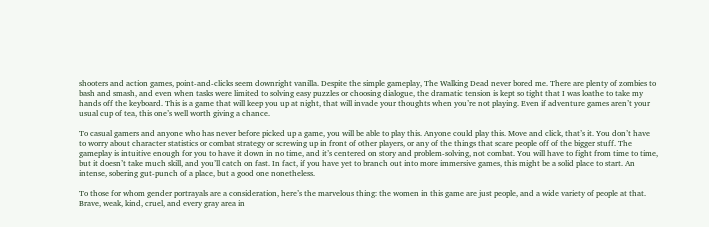shooters and action games, point-and-clicks seem downright vanilla. Despite the simple gameplay, The Walking Dead never bored me. There are plenty of zombies to bash and smash, and even when tasks were limited to solving easy puzzles or choosing dialogue, the dramatic tension is kept so tight that I was loathe to take my hands off the keyboard. This is a game that will keep you up at night, that will invade your thoughts when you’re not playing. Even if adventure games aren’t your usual cup of tea, this one’s well worth giving a chance.

To casual gamers and anyone who has never before picked up a game, you will be able to play this. Anyone could play this. Move and click, that’s it. You don’t have to worry about character statistics or combat strategy or screwing up in front of other players, or any of the things that scare people off of the bigger stuff. The gameplay is intuitive enough for you to have it down in no time, and it’s centered on story and problem-solving, not combat. You will have to fight from time to time, but it doesn’t take much skill, and you’ll catch on fast. In fact, if you have yet to branch out into more immersive games, this might be a solid place to start. An intense, sobering gut-punch of a place, but a good one nonetheless.

To those for whom gender portrayals are a consideration, here’s the marvelous thing: the women in this game are just people, and a wide variety of people at that. Brave, weak, kind, cruel, and every gray area in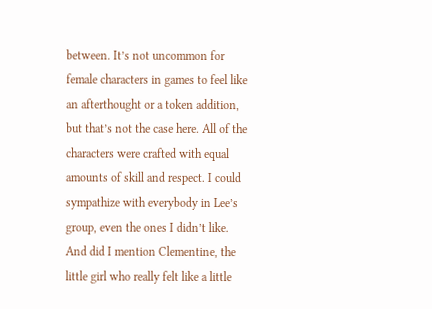between. It’s not uncommon for female characters in games to feel like an afterthought or a token addition, but that’s not the case here. All of the characters were crafted with equal amounts of skill and respect. I could sympathize with everybody in Lee’s group, even the ones I didn’t like. And did I mention Clementine, the little girl who really felt like a little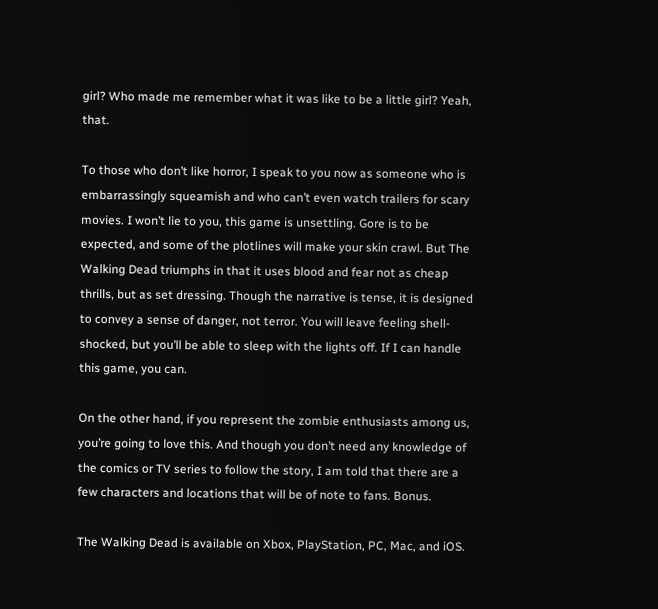girl? Who made me remember what it was like to be a little girl? Yeah, that.

To those who don’t like horror, I speak to you now as someone who is embarrassingly squeamish and who can’t even watch trailers for scary movies. I won’t lie to you, this game is unsettling. Gore is to be expected, and some of the plotlines will make your skin crawl. But The Walking Dead triumphs in that it uses blood and fear not as cheap thrills, but as set dressing. Though the narrative is tense, it is designed to convey a sense of danger, not terror. You will leave feeling shell-shocked, but you’ll be able to sleep with the lights off. If I can handle this game, you can.

On the other hand, if you represent the zombie enthusiasts among us, you’re going to love this. And though you don’t need any knowledge of the comics or TV series to follow the story, I am told that there are a few characters and locations that will be of note to fans. Bonus.

The Walking Dead is available on Xbox, PlayStation, PC, Mac, and iOS.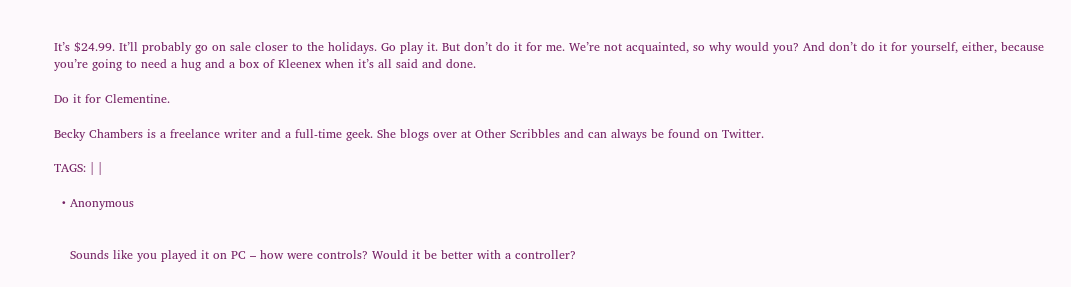It’s $24.99. It’ll probably go on sale closer to the holidays. Go play it. But don’t do it for me. We’re not acquainted, so why would you? And don’t do it for yourself, either, because you’re going to need a hug and a box of Kleenex when it’s all said and done.

Do it for Clementine.

Becky Chambers is a freelance writer and a full-time geek. She blogs over at Other Scribbles and can always be found on Twitter.

TAGS: | |

  • Anonymous


    Sounds like you played it on PC – how were controls? Would it be better with a controller?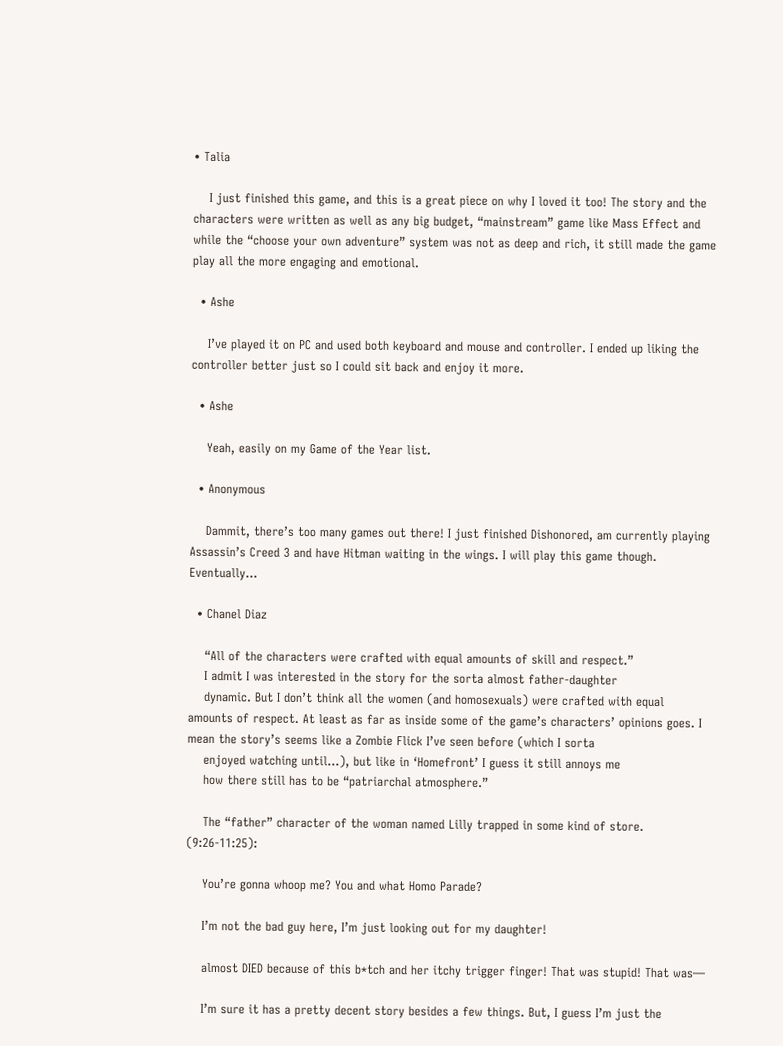• Talia

    I just finished this game, and this is a great piece on why I loved it too! The story and the characters were written as well as any big budget, “mainstream” game like Mass Effect and while the “choose your own adventure” system was not as deep and rich, it still made the game play all the more engaging and emotional.

  • Ashe

    I’ve played it on PC and used both keyboard and mouse and controller. I ended up liking the controller better just so I could sit back and enjoy it more.

  • Ashe

    Yeah, easily on my Game of the Year list.

  • Anonymous

    Dammit, there’s too many games out there! I just finished Dishonored, am currently playing Assassin’s Creed 3 and have Hitman waiting in the wings. I will play this game though. Eventually…

  • Chanel Diaz

    “All of the characters were crafted with equal amounts of skill and respect.”
    I admit I was interested in the story for the sorta almost father-daughter
    dynamic. But I don’t think all the women (and homosexuals) were crafted with equal amounts of respect. At least as far as inside some of the game’s characters’ opinions goes. I mean the story’s seems like a Zombie Flick I’ve seen before (which I sorta
    enjoyed watching until…), but like in ‘Homefront’ I guess it still annoys me
    how there still has to be “patriarchal atmosphere.”

    The “father” character of the woman named Lilly trapped in some kind of store. (9:26-11:25):

    You’re gonna whoop me? You and what Homo Parade?

    I’m not the bad guy here, I’m just looking out for my daughter!

    almost DIED because of this b*tch and her itchy trigger finger! That was stupid! That was—

    I’m sure it has a pretty decent story besides a few things. But, I guess I’m just the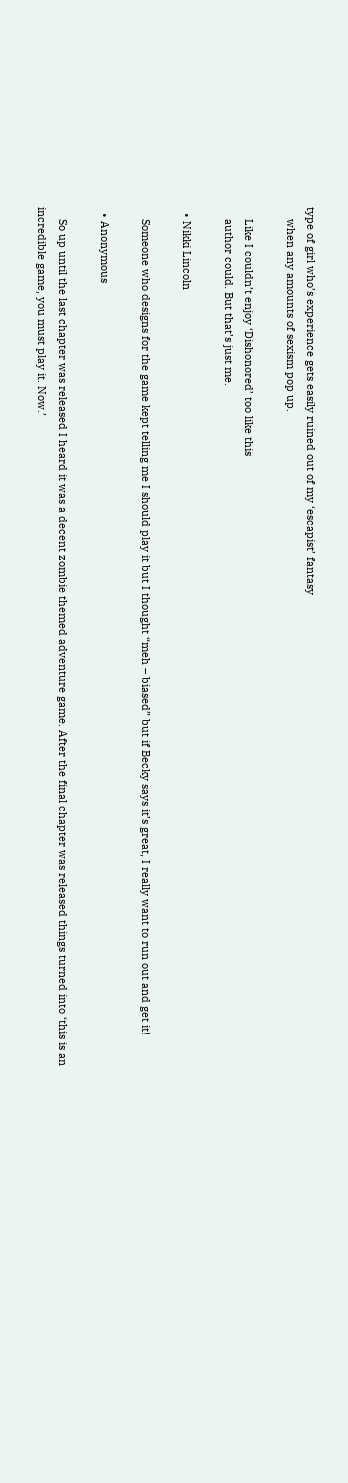type of girl who’s experience gets easily ruined out of my ‘escapist’ fantasy
    when any amounts of sexism pop up.

    Like I couldn’t enjoy ‘Dishonored’ too like this
    author could. But that’s just me.

  • Nikki Lincoln

    Someone who designs for the game kept telling me I should play it but I thought “meh – biased” but if Becky says it’s great, I really want to run out and get it!

  • Anonymous

    So up until the last chapter was released I heard it was a decent zombie themed adventure game. After the final chapter was released things turned into ‘this is an incredible game, you must play it. Now.’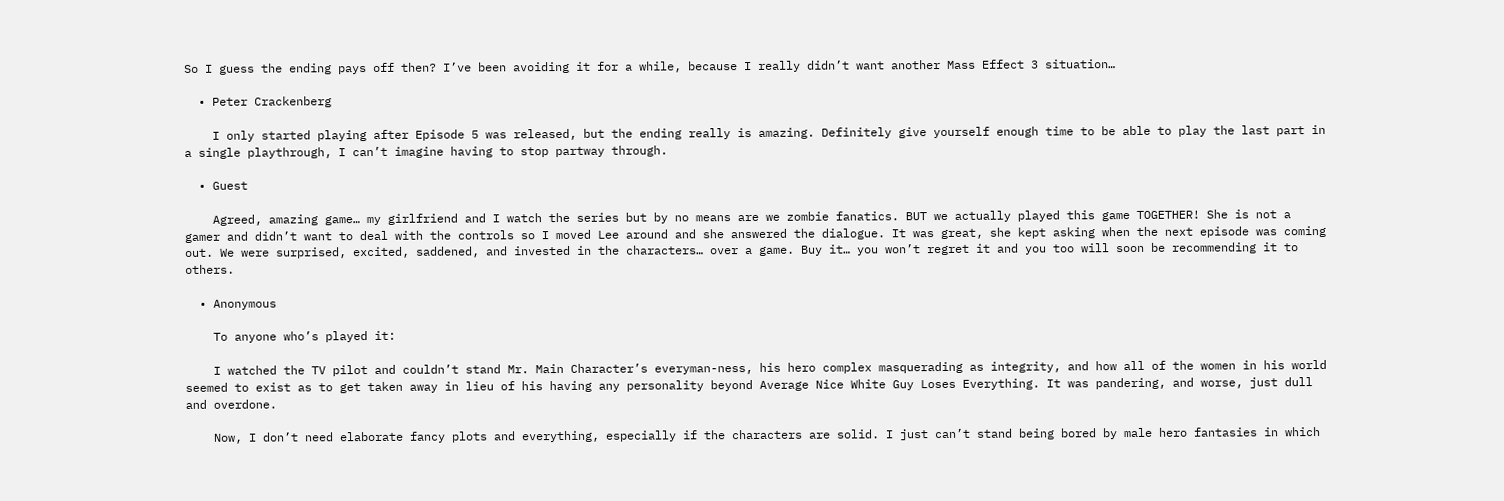So I guess the ending pays off then? I’ve been avoiding it for a while, because I really didn’t want another Mass Effect 3 situation…

  • Peter Crackenberg

    I only started playing after Episode 5 was released, but the ending really is amazing. Definitely give yourself enough time to be able to play the last part in a single playthrough, I can’t imagine having to stop partway through.

  • Guest

    Agreed, amazing game… my girlfriend and I watch the series but by no means are we zombie fanatics. BUT we actually played this game TOGETHER! She is not a gamer and didn’t want to deal with the controls so I moved Lee around and she answered the dialogue. It was great, she kept asking when the next episode was coming out. We were surprised, excited, saddened, and invested in the characters… over a game. Buy it… you won’t regret it and you too will soon be recommending it to others.

  • Anonymous

    To anyone who’s played it:

    I watched the TV pilot and couldn’t stand Mr. Main Character’s everyman-ness, his hero complex masquerading as integrity, and how all of the women in his world seemed to exist as to get taken away in lieu of his having any personality beyond Average Nice White Guy Loses Everything. It was pandering, and worse, just dull and overdone.

    Now, I don’t need elaborate fancy plots and everything, especially if the characters are solid. I just can’t stand being bored by male hero fantasies in which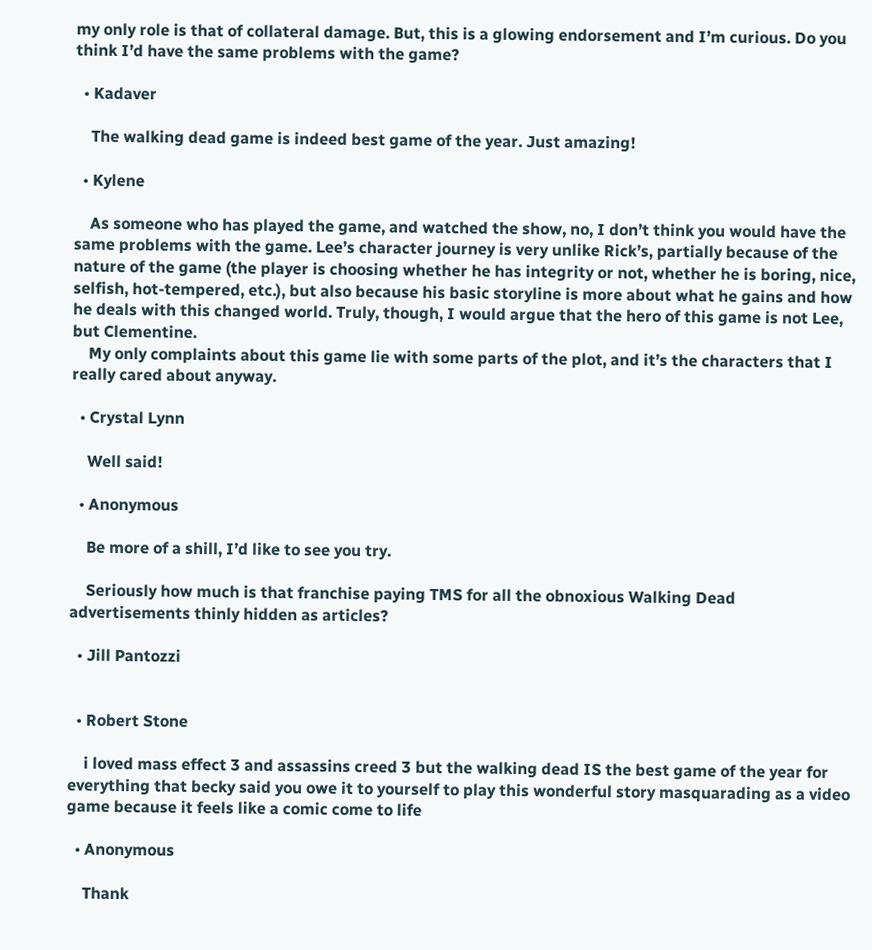my only role is that of collateral damage. But, this is a glowing endorsement and I’m curious. Do you think I’d have the same problems with the game?

  • Kadaver

    The walking dead game is indeed best game of the year. Just amazing!

  • Kylene

    As someone who has played the game, and watched the show, no, I don’t think you would have the same problems with the game. Lee’s character journey is very unlike Rick’s, partially because of the nature of the game (the player is choosing whether he has integrity or not, whether he is boring, nice, selfish, hot-tempered, etc.), but also because his basic storyline is more about what he gains and how he deals with this changed world. Truly, though, I would argue that the hero of this game is not Lee, but Clementine.
    My only complaints about this game lie with some parts of the plot, and it’s the characters that I really cared about anyway.

  • Crystal Lynn

    Well said!

  • Anonymous

    Be more of a shill, I’d like to see you try.

    Seriously how much is that franchise paying TMS for all the obnoxious Walking Dead advertisements thinly hidden as articles?

  • Jill Pantozzi


  • Robert Stone

    i loved mass effect 3 and assassins creed 3 but the walking dead IS the best game of the year for everything that becky said you owe it to yourself to play this wonderful story masquarading as a video game because it feels like a comic come to life

  • Anonymous

    Thank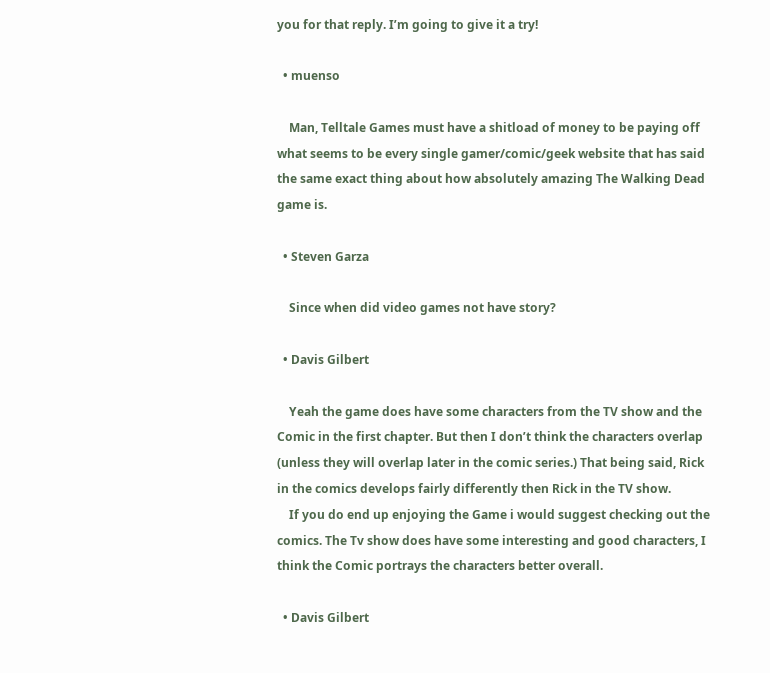you for that reply. I’m going to give it a try!

  • muenso

    Man, Telltale Games must have a shitload of money to be paying off what seems to be every single gamer/comic/geek website that has said the same exact thing about how absolutely amazing The Walking Dead game is.

  • Steven Garza

    Since when did video games not have story?

  • Davis Gilbert

    Yeah the game does have some characters from the TV show and the Comic in the first chapter. But then I don’t think the characters overlap (unless they will overlap later in the comic series.) That being said, Rick in the comics develops fairly differently then Rick in the TV show.
    If you do end up enjoying the Game i would suggest checking out the comics. The Tv show does have some interesting and good characters, I think the Comic portrays the characters better overall.

  • Davis Gilbert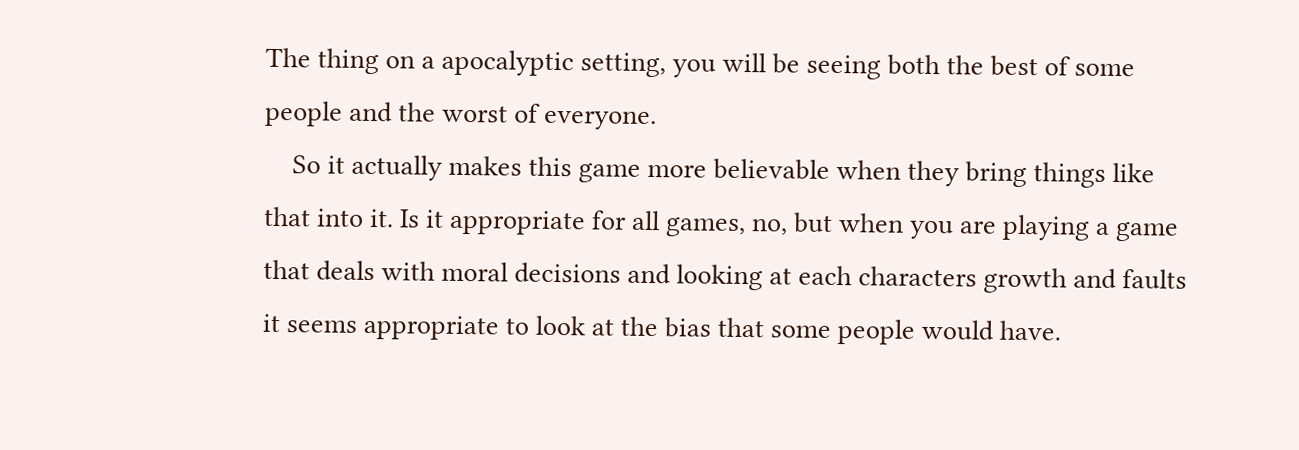The thing on a apocalyptic setting, you will be seeing both the best of some people and the worst of everyone.
    So it actually makes this game more believable when they bring things like that into it. Is it appropriate for all games, no, but when you are playing a game that deals with moral decisions and looking at each characters growth and faults it seems appropriate to look at the bias that some people would have.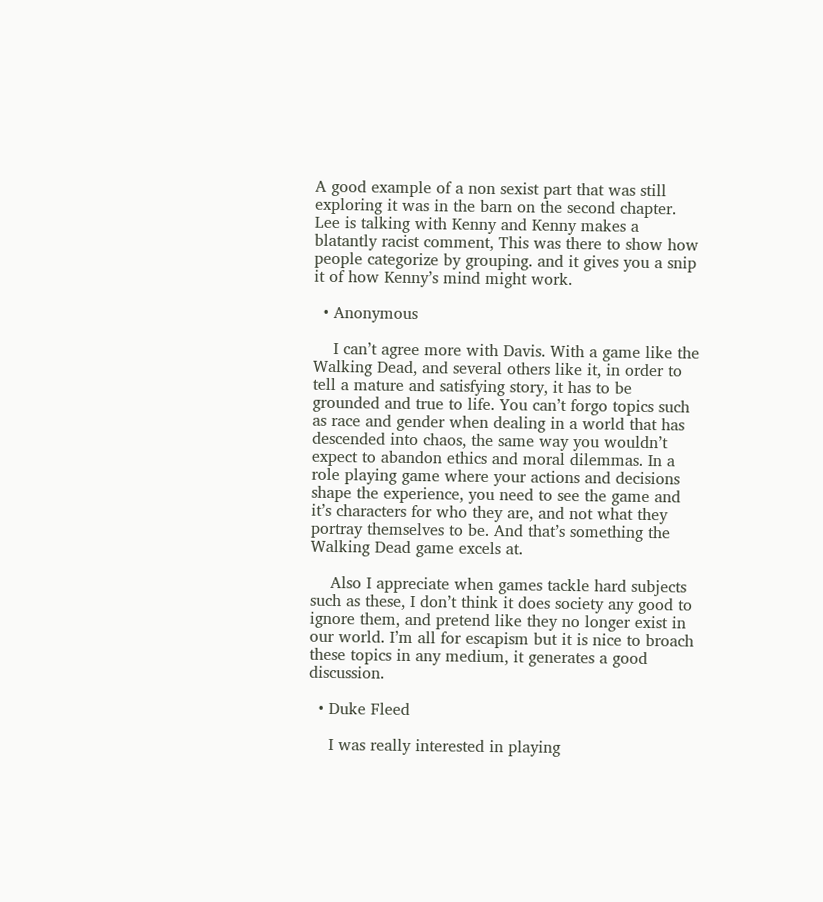A good example of a non sexist part that was still exploring it was in the barn on the second chapter. Lee is talking with Kenny and Kenny makes a blatantly racist comment, This was there to show how people categorize by grouping. and it gives you a snip it of how Kenny’s mind might work.

  • Anonymous

    I can’t agree more with Davis. With a game like the Walking Dead, and several others like it, in order to tell a mature and satisfying story, it has to be grounded and true to life. You can’t forgo topics such as race and gender when dealing in a world that has descended into chaos, the same way you wouldn’t expect to abandon ethics and moral dilemmas. In a role playing game where your actions and decisions shape the experience, you need to see the game and it’s characters for who they are, and not what they portray themselves to be. And that’s something the Walking Dead game excels at.

    Also I appreciate when games tackle hard subjects such as these, I don’t think it does society any good to ignore them, and pretend like they no longer exist in our world. I’m all for escapism but it is nice to broach these topics in any medium, it generates a good discussion.

  • Duke Fleed

    I was really interested in playing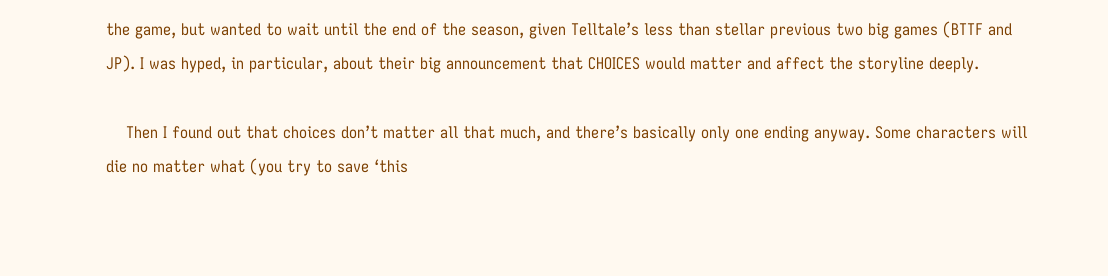the game, but wanted to wait until the end of the season, given Telltale’s less than stellar previous two big games (BTTF and JP). I was hyped, in particular, about their big announcement that CHOICES would matter and affect the storyline deeply.

    Then I found out that choices don’t matter all that much, and there’s basically only one ending anyway. Some characters will die no matter what (you try to save ‘this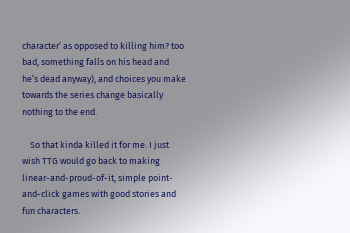character’ as opposed to killing him? too bad, something falls on his head and he’s dead anyway), and choices you make towards the series change basically nothing to the end.

    So that kinda killed it for me. I just wish TTG would go back to making linear-and-proud-of-it, simple point-and-click games with good stories and fun characters.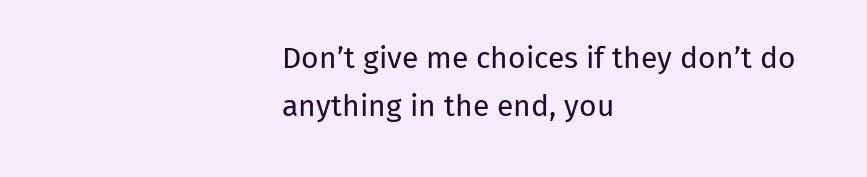Don’t give me choices if they don’t do anything in the end, you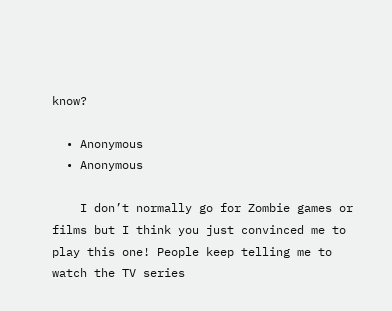know?

  • Anonymous
  • Anonymous

    I don’t normally go for Zombie games or films but I think you just convinced me to play this one! People keep telling me to watch the TV series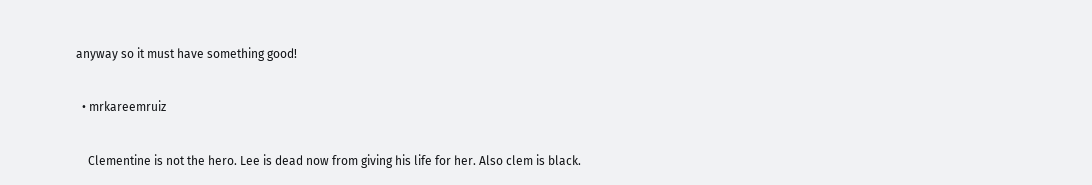anyway so it must have something good!

  • mrkareemruiz

    Clementine is not the hero. Lee is dead now from giving his life for her. Also clem is black.